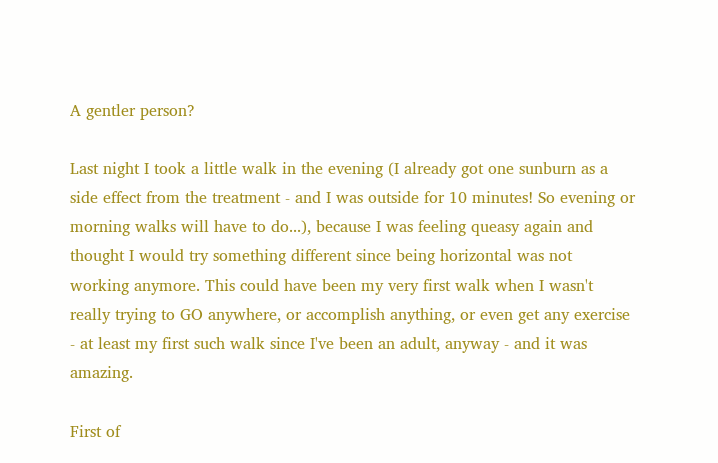A gentler person?

Last night I took a little walk in the evening (I already got one sunburn as a side effect from the treatment - and I was outside for 10 minutes! So evening or morning walks will have to do...), because I was feeling queasy again and thought I would try something different since being horizontal was not working anymore. This could have been my very first walk when I wasn't really trying to GO anywhere, or accomplish anything, or even get any exercise - at least my first such walk since I've been an adult, anyway - and it was amazing.

First of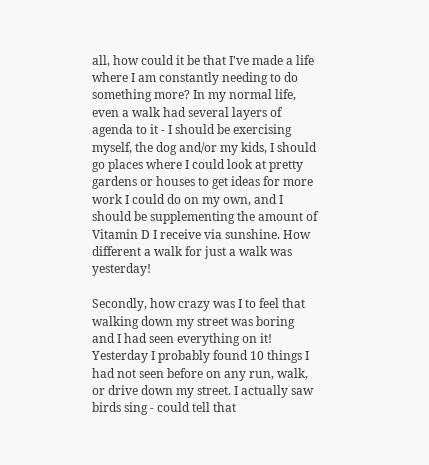all, how could it be that I've made a life where I am constantly needing to do something more? In my normal life, even a walk had several layers of agenda to it - I should be exercising myself, the dog and/or my kids, I should go places where I could look at pretty gardens or houses to get ideas for more work I could do on my own, and I should be supplementing the amount of Vitamin D I receive via sunshine. How different a walk for just a walk was yesterday!

Secondly, how crazy was I to feel that walking down my street was boring and I had seen everything on it! Yesterday I probably found 10 things I had not seen before on any run, walk, or drive down my street. I actually saw birds sing - could tell that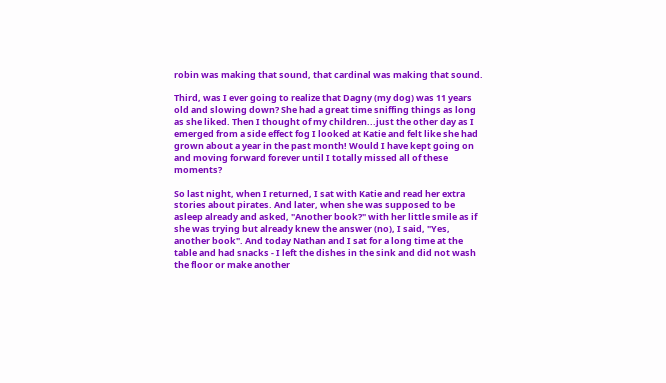robin was making that sound, that cardinal was making that sound.

Third, was I ever going to realize that Dagny (my dog) was 11 years old and slowing down? She had a great time sniffing things as long as she liked. Then I thought of my children...just the other day as I emerged from a side effect fog I looked at Katie and felt like she had grown about a year in the past month! Would I have kept going on and moving forward forever until I totally missed all of these moments?

So last night, when I returned, I sat with Katie and read her extra stories about pirates. And later, when she was supposed to be asleep already and asked, "Another book?" with her little smile as if she was trying but already knew the answer (no), I said, "Yes, another book". And today Nathan and I sat for a long time at the table and had snacks - I left the dishes in the sink and did not wash the floor or make another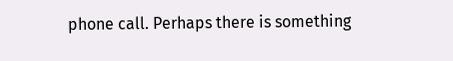phone call. Perhaps there is something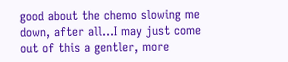good about the chemo slowing me down, after all...I may just come out of this a gentler, more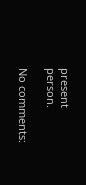present person.

No comments: